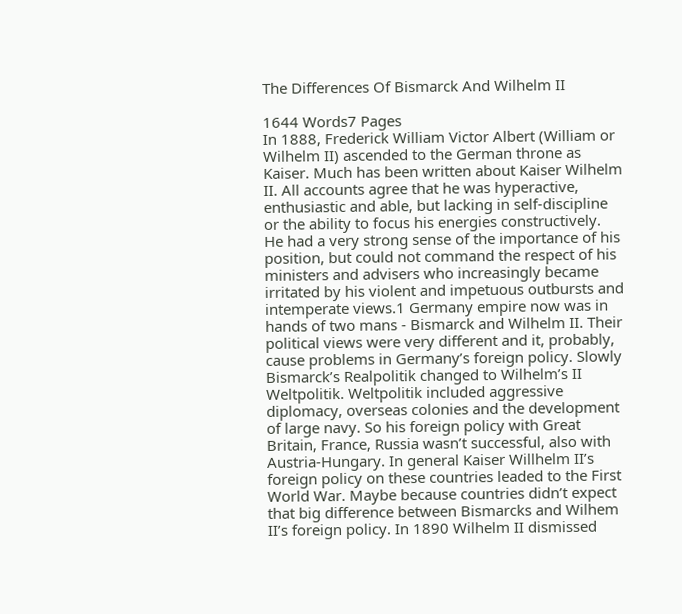The Differences Of Bismarck And Wilhelm II

1644 Words7 Pages
In 1888, Frederick William Victor Albert (William or Wilhelm II) ascended to the German throne as Kaiser. Much has been written about Kaiser Wilhelm II. All accounts agree that he was hyperactive, enthusiastic and able, but lacking in self-discipline or the ability to focus his energies constructively. He had a very strong sense of the importance of his position, but could not command the respect of his ministers and advisers who increasingly became irritated by his violent and impetuous outbursts and intemperate views.1 Germany empire now was in hands of two mans - Bismarck and Wilhelm II. Their political views were very different and it, probably, cause problems in Germany’s foreign policy. Slowly Bismarck’s Realpolitik changed to Wilhelm’s II Weltpolitik. Weltpolitik included aggressive diplomacy, overseas colonies and the development of large navy. So his foreign policy with Great Britain, France, Russia wasn’t successful, also with Austria-Hungary. In general Kaiser Willhelm II’s foreign policy on these countries leaded to the First World War. Maybe because countries didn’t expect that big difference between Bismarcks and Wilhem II’s foreign policy. In 1890 Wilhelm II dismissed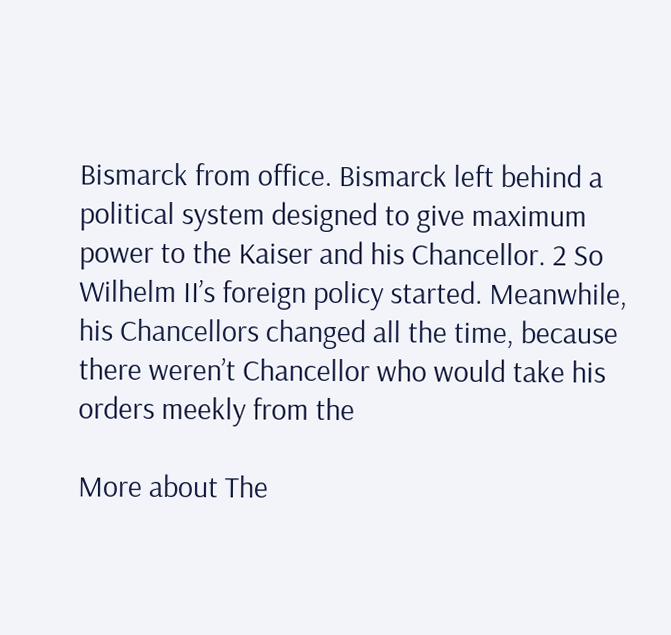Bismarck from office. Bismarck left behind a political system designed to give maximum power to the Kaiser and his Chancellor. 2 So Wilhelm II’s foreign policy started. Meanwhile, his Chancellors changed all the time, because there weren’t Chancellor who would take his orders meekly from the

More about The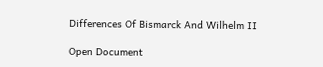Differences Of Bismarck And Wilhelm II

Open Document